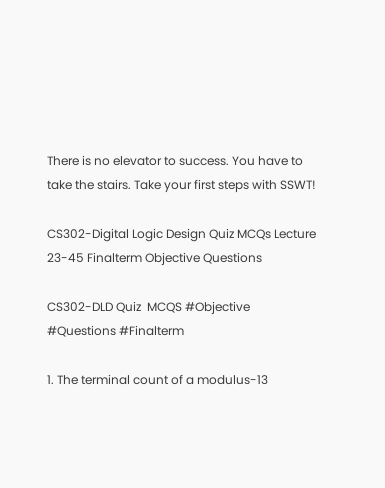There is no elevator to success. You have to take the stairs. Take your first steps with SSWT!

CS302-Digital Logic Design Quiz MCQs Lecture 23-45 Finalterm Objective Questions

CS302-DLD Quiz  MCQS #Objective #Questions #Finalterm

1. The terminal count of a modulus-13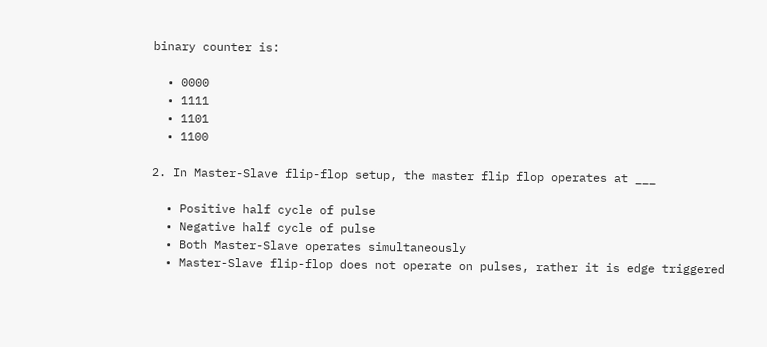binary counter is:

  • 0000
  • 1111
  • 1101
  • 1100

2. In Master-Slave flip-flop setup, the master flip flop operates at ___

  • Positive half cycle of pulse
  • Negative half cycle of pulse
  • Both Master-Slave operates simultaneously
  • Master-Slave flip-flop does not operate on pulses, rather it is edge triggered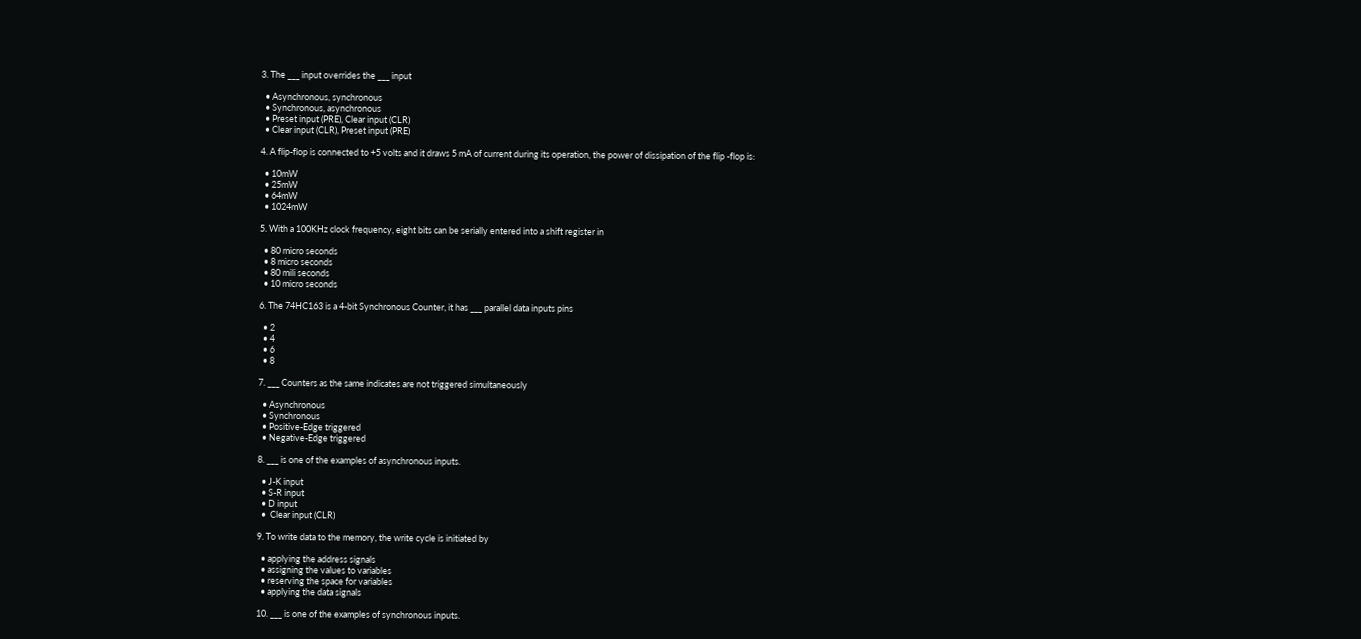3. The ___ input overrides the ___ input

  • Asynchronous, synchronous
  • Synchronous, asynchronous
  • Preset input (PRE), Clear input (CLR)
  • Clear input (CLR), Preset input (PRE)

4. A flip-flop is connected to +5 volts and it draws 5 mA of current during its operation, the power of dissipation of the flip -flop is:

  • 10mW
  • 25mW
  • 64mW
  • 1024mW

5. With a 100KHz clock frequency, eight bits can be serially entered into a shift register in

  • 80 micro seconds
  • 8 micro seconds
  • 80 mili seconds
  • 10 micro seconds

6. The 74HC163 is a 4-bit Synchronous Counter, it has ___ parallel data inputs pins

  • 2
  • 4
  • 6
  • 8

7. ___ Counters as the same indicates are not triggered simultaneously

  • Asynchronous
  • Synchronous
  • Positive-Edge triggered
  • Negative-Edge triggered

8. ___ is one of the examples of asynchronous inputs.

  • J-K input
  • S-R input
  • D input
  •  Clear input (CLR)

9. To write data to the memory, the write cycle is initiated by

  • applying the address signals
  • assigning the values to variables
  • reserving the space for variables
  • applying the data signals

10. ___ is one of the examples of synchronous inputs.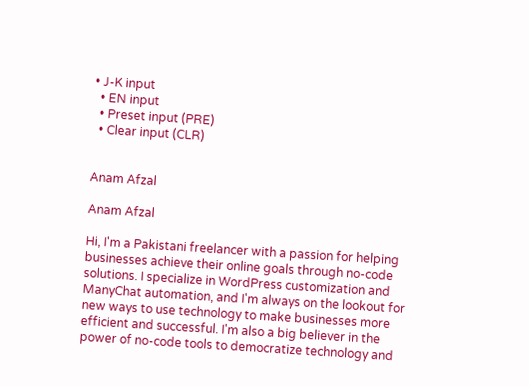• J-K input
  • EN input
  • Preset input (PRE)
  • Clear input (CLR)


Anam Afzal

Anam Afzal

Hi, I'm a Pakistani freelancer with a passion for helping businesses achieve their online goals through no-code solutions. I specialize in WordPress customization and ManyChat automation, and I'm always on the lookout for new ways to use technology to make businesses more efficient and successful. I'm also a big believer in the power of no-code tools to democratize technology and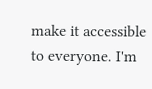make it accessible to everyone. I'm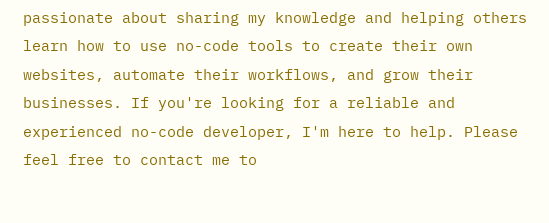passionate about sharing my knowledge and helping others learn how to use no-code tools to create their own websites, automate their workflows, and grow their businesses. If you're looking for a reliable and experienced no-code developer, I'm here to help. Please feel free to contact me to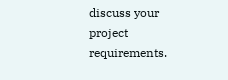discuss your project requirements.